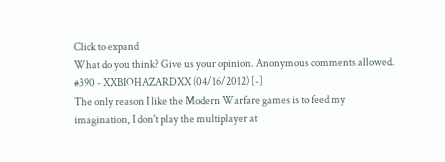Click to expand
What do you think? Give us your opinion. Anonymous comments allowed.
#390 - XXBIOHAZARDXX (04/16/2012) [-]
The only reason I like the Modern Warfare games is to feed my imagination, I don't play the multiplayer at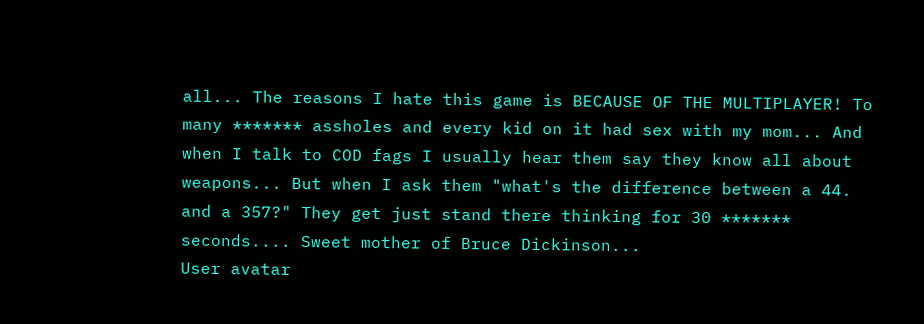all... The reasons I hate this game is BECAUSE OF THE MULTIPLAYER! To many ******* assholes and every kid on it had sex with my mom... And when I talk to COD fags I usually hear them say they know all about weapons... But when I ask them "what's the difference between a 44. and a 357?" They get just stand there thinking for 30 ******* seconds.... Sweet mother of Bruce Dickinson...
User avatar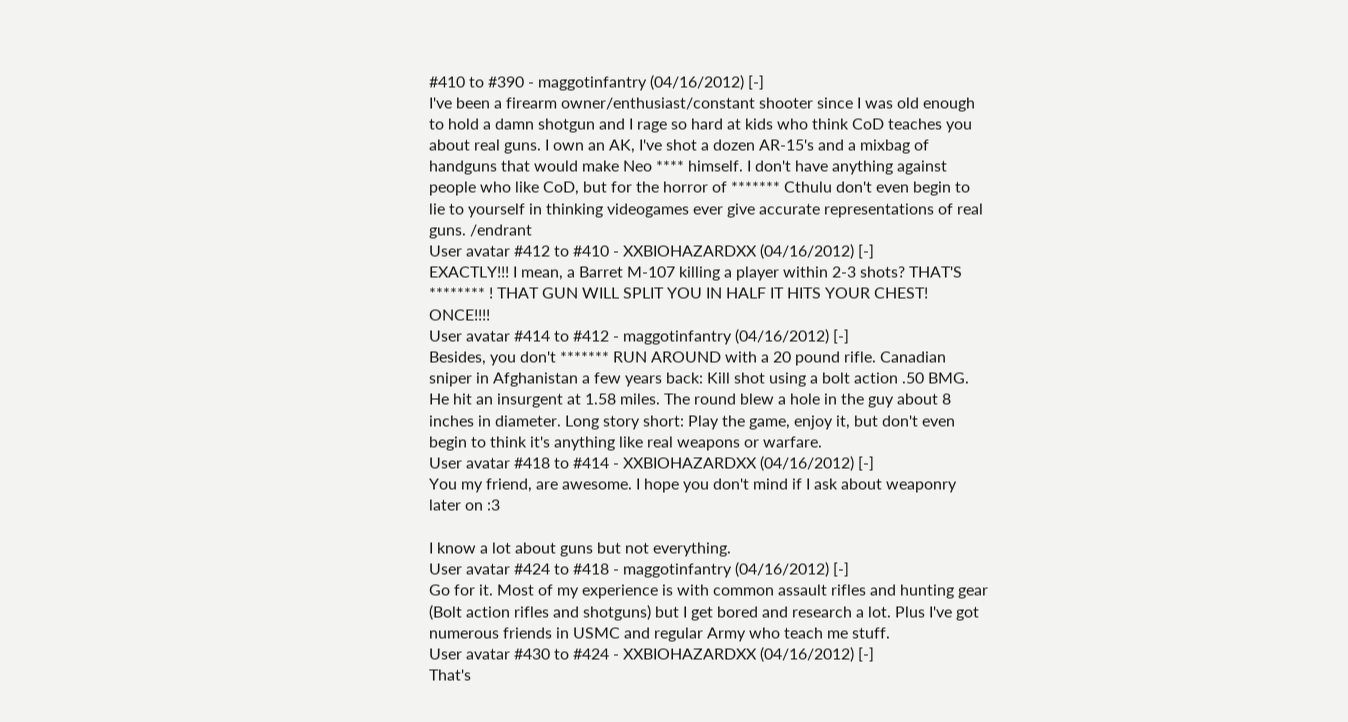#410 to #390 - maggotinfantry (04/16/2012) [-]
I've been a firearm owner/enthusiast/constant shooter since I was old enough to hold a damn shotgun and I rage so hard at kids who think CoD teaches you about real guns. I own an AK, I've shot a dozen AR-15's and a mixbag of handguns that would make Neo **** himself. I don't have anything against people who like CoD, but for the horror of ******* Cthulu don't even begin to lie to yourself in thinking videogames ever give accurate representations of real guns. /endrant
User avatar #412 to #410 - XXBIOHAZARDXX (04/16/2012) [-]
EXACTLY!!! I mean, a Barret M-107 killing a player within 2-3 shots? THAT'S ******** ! THAT GUN WILL SPLIT YOU IN HALF IT HITS YOUR CHEST! ONCE!!!!
User avatar #414 to #412 - maggotinfantry (04/16/2012) [-]
Besides, you don't ******* RUN AROUND with a 20 pound rifle. Canadian sniper in Afghanistan a few years back: Kill shot using a bolt action .50 BMG. He hit an insurgent at 1.58 miles. The round blew a hole in the guy about 8 inches in diameter. Long story short: Play the game, enjoy it, but don't even begin to think it's anything like real weapons or warfare.
User avatar #418 to #414 - XXBIOHAZARDXX (04/16/2012) [-]
You my friend, are awesome. I hope you don't mind if I ask about weaponry later on :3

I know a lot about guns but not everything.
User avatar #424 to #418 - maggotinfantry (04/16/2012) [-]
Go for it. Most of my experience is with common assault rifles and hunting gear (Bolt action rifles and shotguns) but I get bored and research a lot. Plus I've got numerous friends in USMC and regular Army who teach me stuff.
User avatar #430 to #424 - XXBIOHAZARDXX (04/16/2012) [-]
That's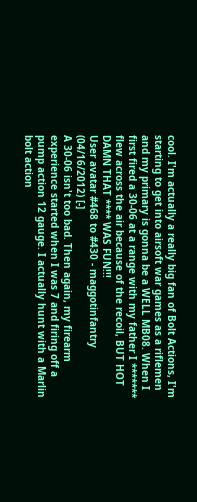cool. I'm actually a really big fan of Bolt Actions, I'm starting to get into airsoft war games as a riflemen and my primary is gonna be a WELL MB08. When I first fired a 30-06 at a range with my father I ******* flew across the air because of the recoil, BUT HOT DAMN THAT **** WAS FUN!!!
User avatar #468 to #430 - maggotinfantry (04/16/2012) [-]
A 30-06 isn't too bad. Then again, my firearm experience started when I was 7 and firing off a pump action 12 gauge. I actually hunt with a Marlin bolt action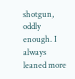shotgun, oddly enough. I always leaned more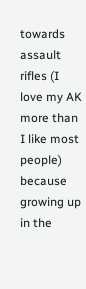towards assault rifles (I love my AK more than I like most people) because growing up in the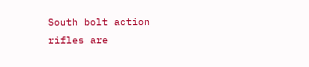South bolt action rifles are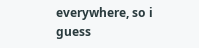everywhere, so i guess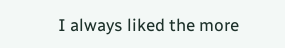I always liked the more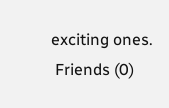exciting ones.
 Friends (0)